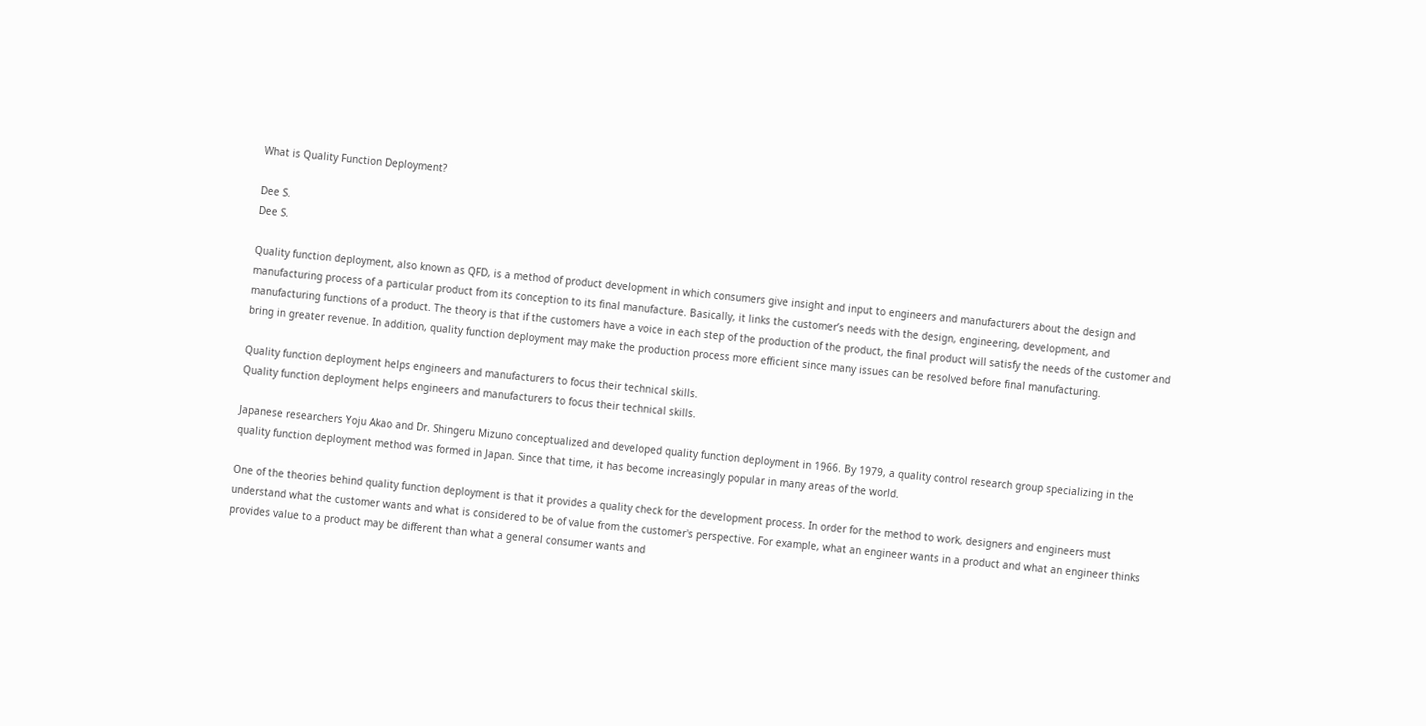What is Quality Function Deployment?

Dee S.
Dee S.

Quality function deployment, also known as QFD, is a method of product development in which consumers give insight and input to engineers and manufacturers about the design and manufacturing process of a particular product from its conception to its final manufacture. Basically, it links the customer’s needs with the design, engineering, development, and manufacturing functions of a product. The theory is that if the customers have a voice in each step of the production of the product, the final product will satisfy the needs of the customer and bring in greater revenue. In addition, quality function deployment may make the production process more efficient since many issues can be resolved before final manufacturing.

Quality function deployment helps engineers and manufacturers to focus their technical skills.
Quality function deployment helps engineers and manufacturers to focus their technical skills.

Japanese researchers Yoju Akao and Dr. Shingeru Mizuno conceptualized and developed quality function deployment in 1966. By 1979, a quality control research group specializing in the quality function deployment method was formed in Japan. Since that time, it has become increasingly popular in many areas of the world.

One of the theories behind quality function deployment is that it provides a quality check for the development process. In order for the method to work, designers and engineers must understand what the customer wants and what is considered to be of value from the customer's perspective. For example, what an engineer wants in a product and what an engineer thinks provides value to a product may be different than what a general consumer wants and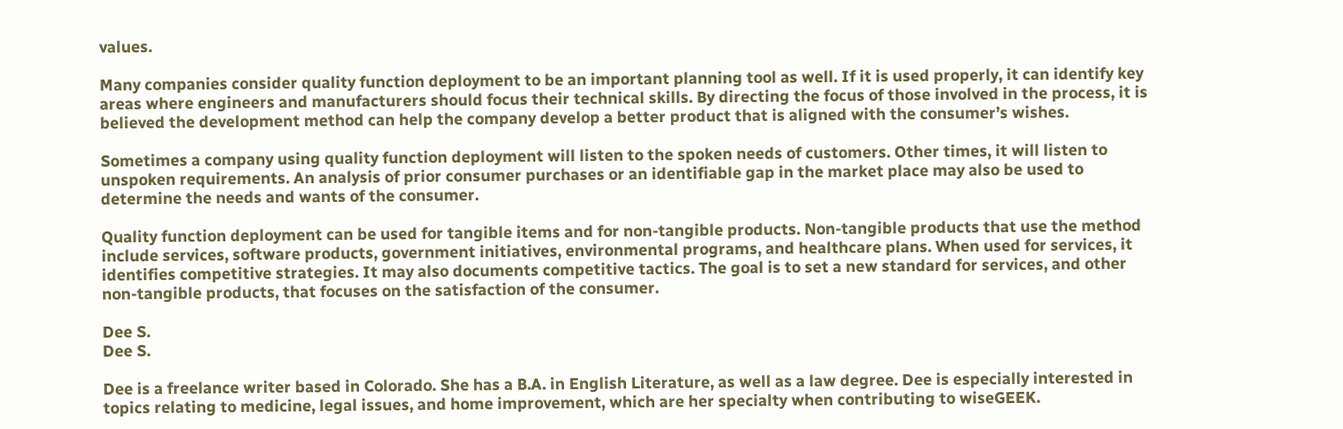values.

Many companies consider quality function deployment to be an important planning tool as well. If it is used properly, it can identify key areas where engineers and manufacturers should focus their technical skills. By directing the focus of those involved in the process, it is believed the development method can help the company develop a better product that is aligned with the consumer’s wishes.

Sometimes a company using quality function deployment will listen to the spoken needs of customers. Other times, it will listen to unspoken requirements. An analysis of prior consumer purchases or an identifiable gap in the market place may also be used to determine the needs and wants of the consumer.

Quality function deployment can be used for tangible items and for non-tangible products. Non-tangible products that use the method include services, software products, government initiatives, environmental programs, and healthcare plans. When used for services, it identifies competitive strategies. It may also documents competitive tactics. The goal is to set a new standard for services, and other non-tangible products, that focuses on the satisfaction of the consumer.

Dee S.
Dee S.

Dee is a freelance writer based in Colorado. She has a B.A. in English Literature, as well as a law degree. Dee is especially interested in topics relating to medicine, legal issues, and home improvement, which are her specialty when contributing to wiseGEEK.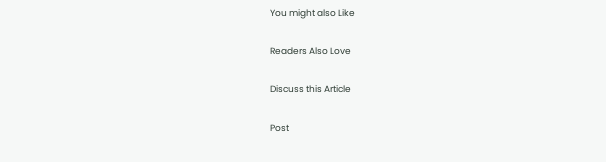You might also Like

Readers Also Love

Discuss this Article

Post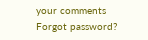your comments
Forgot password?